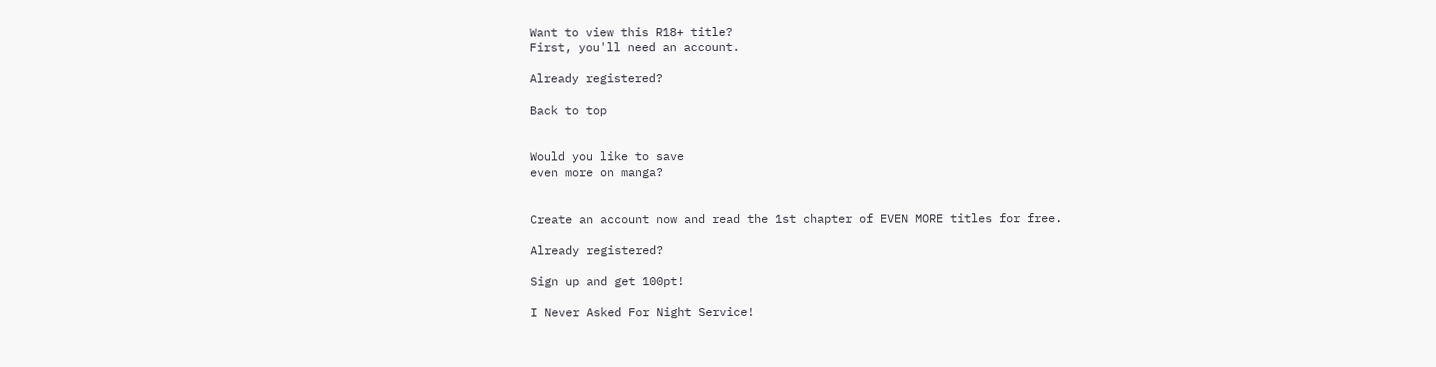Want to view this R18+ title?
First, you'll need an account.

Already registered?

Back to top


Would you like to save
even more on manga?


Create an account now and read the 1st chapter of EVEN MORE titles for free.

Already registered?

Sign up and get 100pt!

I Never Asked For Night Service!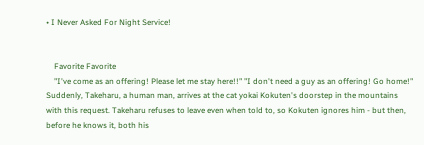• I Never Asked For Night Service!


    Favorite Favorite
    "I've come as an offering! Please let me stay here!!" "I don't need a guy as an offering! Go home!" Suddenly, Takeharu, a human man, arrives at the cat yokai Kokuten's doorstep in the mountains with this request. Takeharu refuses to leave even when told to, so Kokuten ignores him - but then, before he knows it, both his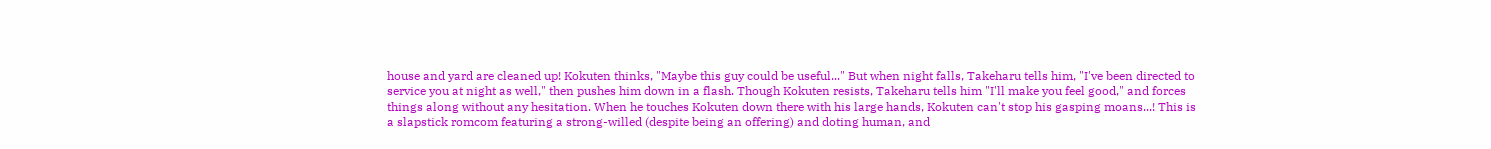house and yard are cleaned up! Kokuten thinks, "Maybe this guy could be useful..." But when night falls, Takeharu tells him, "I've been directed to service you at night as well," then pushes him down in a flash. Though Kokuten resists, Takeharu tells him "I'll make you feel good," and forces things along without any hesitation. When he touches Kokuten down there with his large hands, Kokuten can't stop his gasping moans...! This is a slapstick romcom featuring a strong-willed (despite being an offering) and doting human, and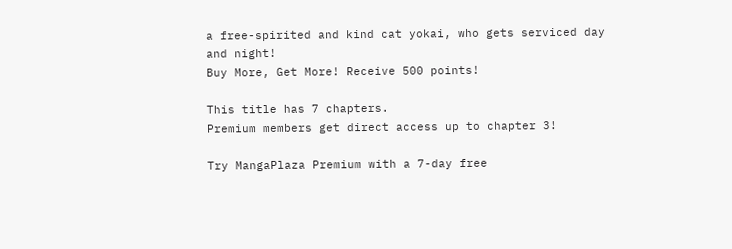a free-spirited and kind cat yokai, who gets serviced day and night!
Buy More, Get More! Receive 500 points!

This title has 7 chapters.
Premium members get direct access up to chapter 3!

Try MangaPlaza Premium with a 7-day free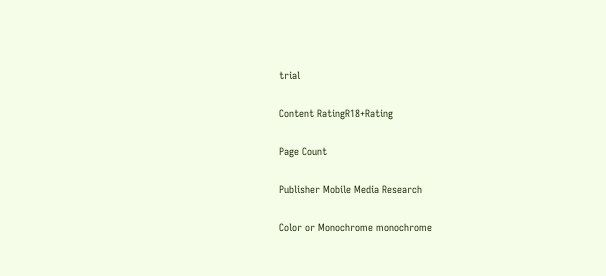trial

Content RatingR18+Rating

Page Count

Publisher Mobile Media Research

Color or Monochrome monochrome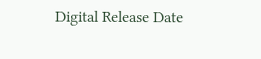Digital Release Date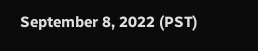September 8, 2022 (PST)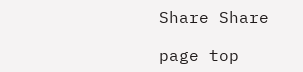Share Share

page top